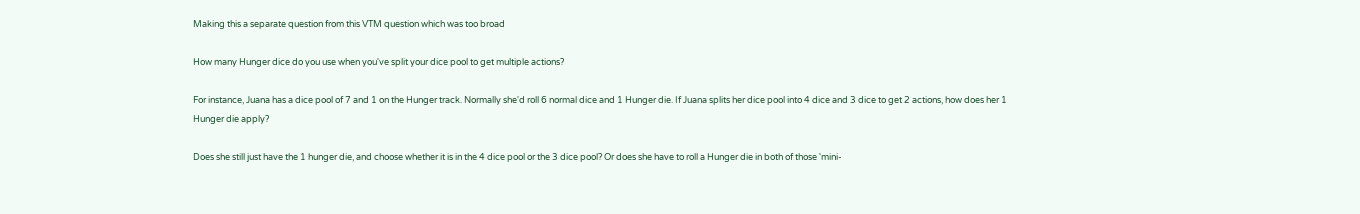Making this a separate question from this VTM question which was too broad

How many Hunger dice do you use when you've split your dice pool to get multiple actions?

For instance, Juana has a dice pool of 7 and 1 on the Hunger track. Normally she'd roll 6 normal dice and 1 Hunger die. If Juana splits her dice pool into 4 dice and 3 dice to get 2 actions, how does her 1 Hunger die apply?

Does she still just have the 1 hunger die, and choose whether it is in the 4 dice pool or the 3 dice pool? Or does she have to roll a Hunger die in both of those 'mini-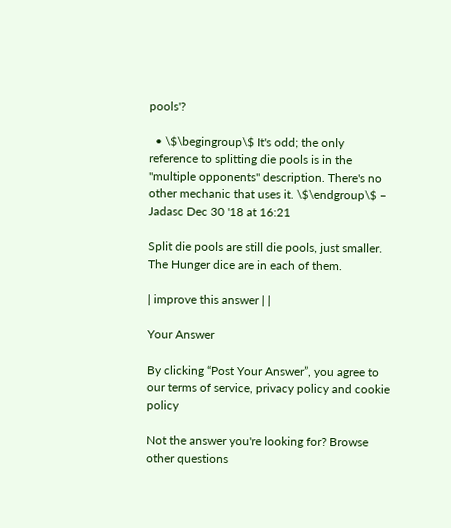pools'?

  • \$\begingroup\$ It's odd; the only reference to splitting die pools is in the "multiple opponents" description. There's no other mechanic that uses it. \$\endgroup\$ – Jadasc Dec 30 '18 at 16:21

Split die pools are still die pools, just smaller. The Hunger dice are in each of them.

| improve this answer | |

Your Answer

By clicking “Post Your Answer”, you agree to our terms of service, privacy policy and cookie policy

Not the answer you're looking for? Browse other questions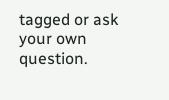tagged or ask your own question.